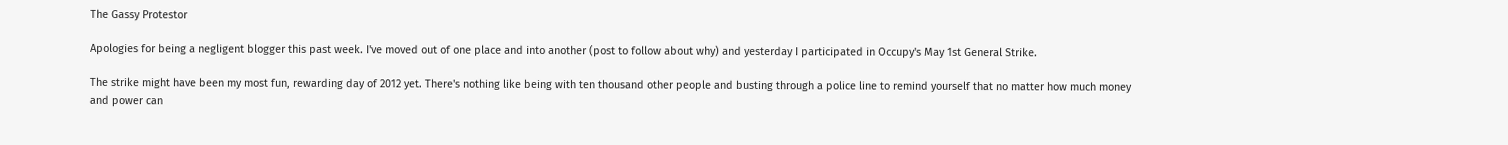The Gassy Protestor

Apologies for being a negligent blogger this past week. I've moved out of one place and into another (post to follow about why) and yesterday I participated in Occupy's May 1st General Strike.

The strike might have been my most fun, rewarding day of 2012 yet. There's nothing like being with ten thousand other people and busting through a police line to remind yourself that no matter how much money and power can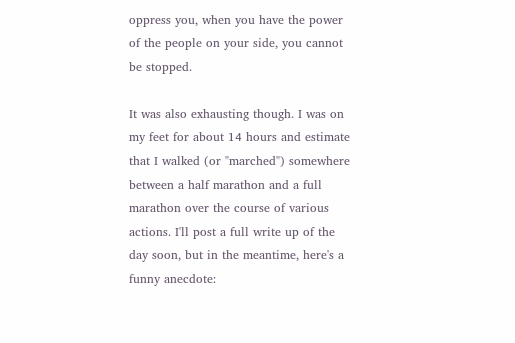oppress you, when you have the power of the people on your side, you cannot be stopped.

It was also exhausting though. I was on my feet for about 14 hours and estimate that I walked (or "marched") somewhere between a half marathon and a full marathon over the course of various actions. I'll post a full write up of the day soon, but in the meantime, here's a funny anecdote: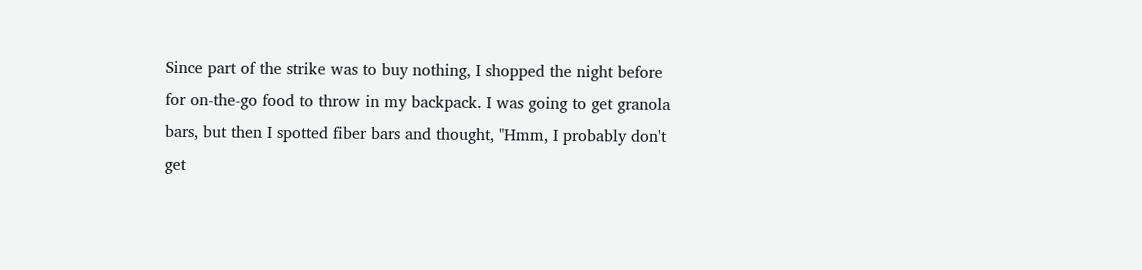Since part of the strike was to buy nothing, I shopped the night before for on-the-go food to throw in my backpack. I was going to get granola bars, but then I spotted fiber bars and thought, "Hmm, I probably don't get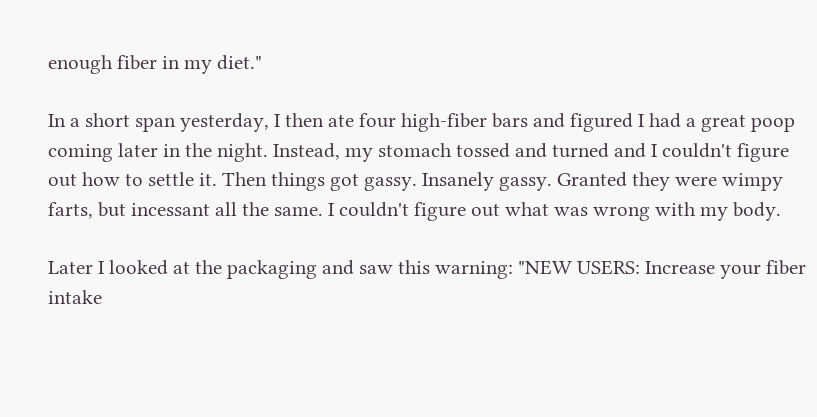enough fiber in my diet."

In a short span yesterday, I then ate four high-fiber bars and figured I had a great poop coming later in the night. Instead, my stomach tossed and turned and I couldn't figure out how to settle it. Then things got gassy. Insanely gassy. Granted they were wimpy farts, but incessant all the same. I couldn't figure out what was wrong with my body.

Later I looked at the packaging and saw this warning: "NEW USERS: Increase your fiber intake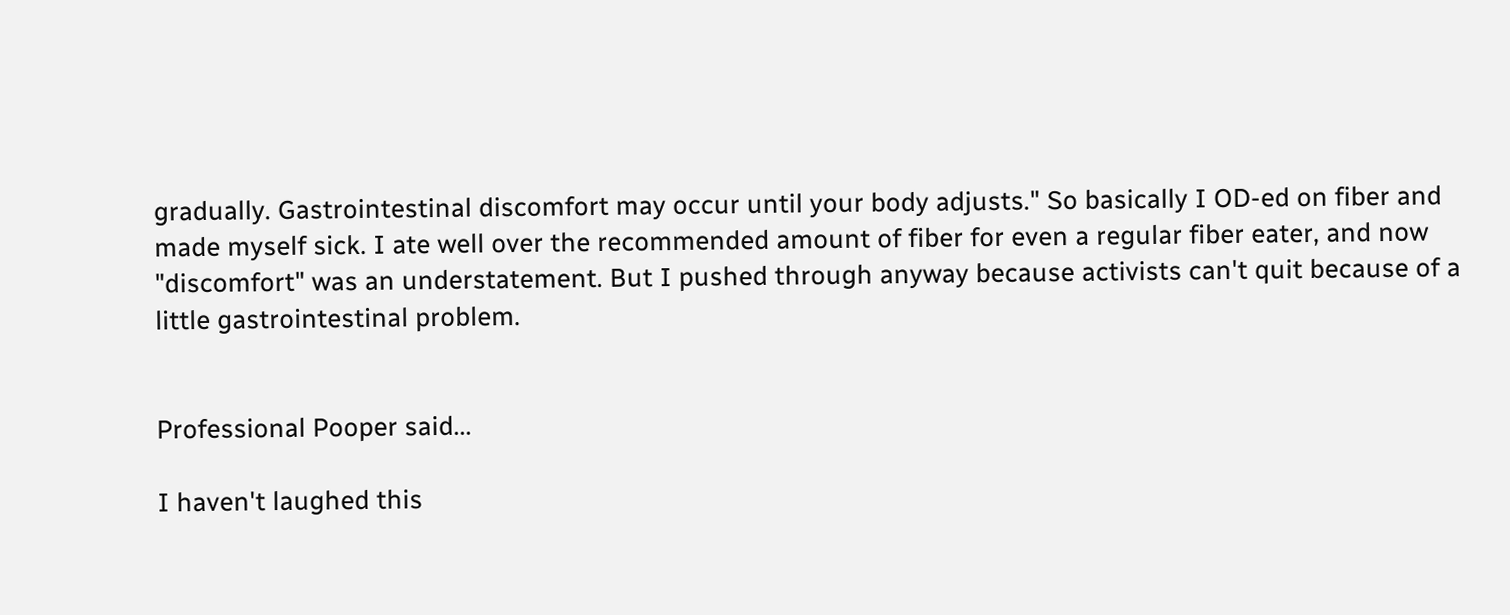gradually. Gastrointestinal discomfort may occur until your body adjusts." So basically I OD-ed on fiber and made myself sick. I ate well over the recommended amount of fiber for even a regular fiber eater, and now "discomfort" was an understatement. But I pushed through anyway because activists can't quit because of a little gastrointestinal problem.


Professional Pooper said...

I haven't laughed this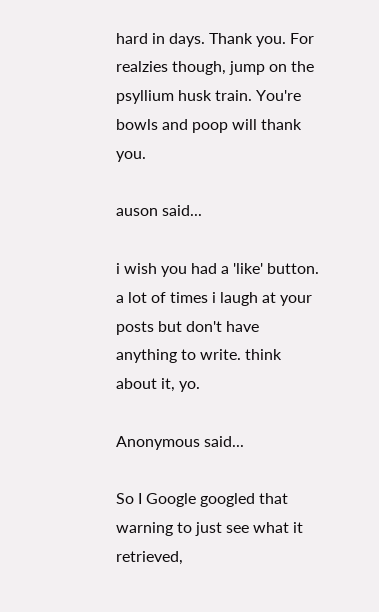hard in days. Thank you. For realzies though, jump on the psyllium husk train. You're bowls and poop will thank you.

auson said...

i wish you had a 'like' button. a lot of times i laugh at your posts but don't have anything to write. think about it, yo.

Anonymous said...

So I Google googled that warning to just see what it retrieved,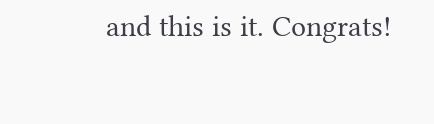and this is it. Congrats!